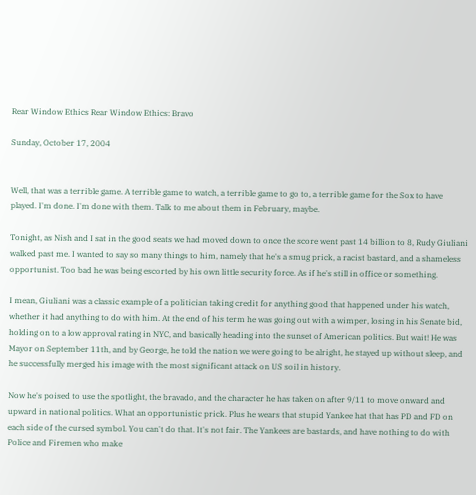Rear Window Ethics Rear Window Ethics: Bravo

Sunday, October 17, 2004


Well, that was a terrible game. A terrible game to watch, a terrible game to go to, a terrible game for the Sox to have played. I'm done. I'm done with them. Talk to me about them in February, maybe.

Tonight, as Nish and I sat in the good seats we had moved down to once the score went past 14 billion to 8, Rudy Giuliani walked past me. I wanted to say so many things to him, namely that he's a smug prick, a racist bastard, and a shameless opportunist. Too bad he was being escorted by his own little security force. As if he's still in office or something.

I mean, Giuliani was a classic example of a politician taking credit for anything good that happened under his watch, whether it had anything to do with him. At the end of his term he was going out with a wimper, losing in his Senate bid, holding on to a low approval rating in NYC, and basically heading into the sunset of American politics. But wait! He was Mayor on September 11th, and by George, he told the nation we were going to be alright, he stayed up without sleep, and he successfully merged his image with the most significant attack on US soil in history.

Now he's poised to use the spotlight, the bravado, and the character he has taken on after 9/11 to move onward and upward in national politics. What an opportunistic prick. Plus he wears that stupid Yankee hat that has PD and FD on each side of the cursed symbol. You can't do that. It's not fair. The Yankees are bastards, and have nothing to do with Police and Firemen who make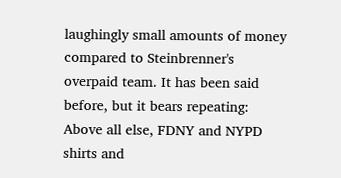laughingly small amounts of money compared to Steinbrenner's overpaid team. It has been said before, but it bears repeating: Above all else, FDNY and NYPD shirts and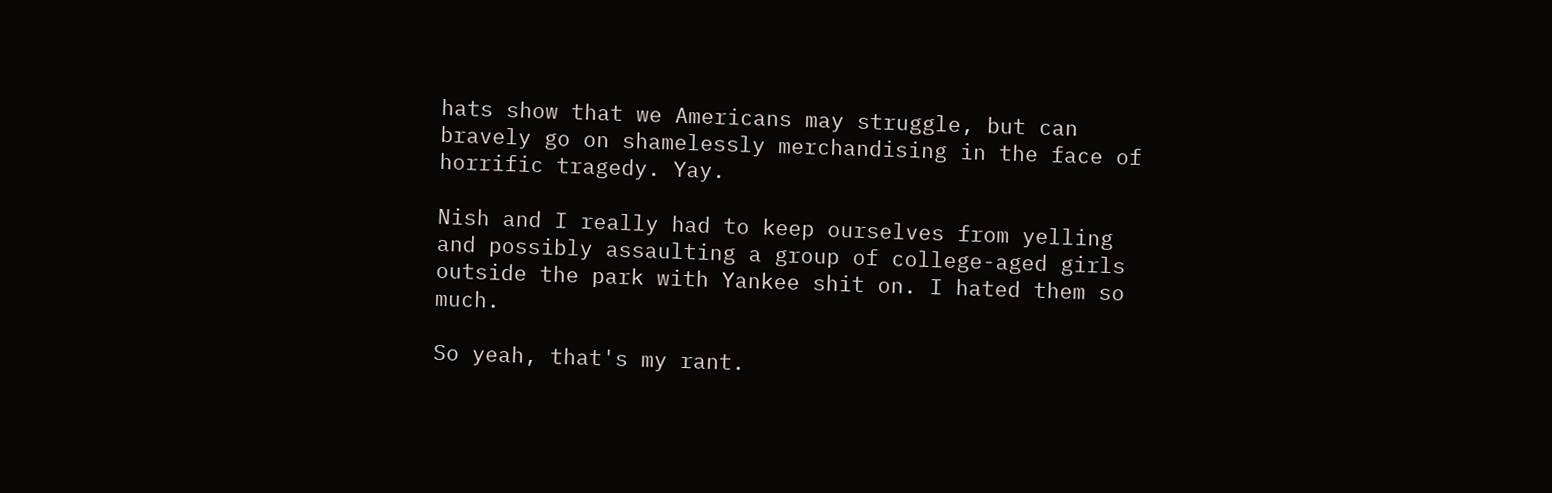hats show that we Americans may struggle, but can bravely go on shamelessly merchandising in the face of horrific tragedy. Yay.

Nish and I really had to keep ourselves from yelling and possibly assaulting a group of college-aged girls outside the park with Yankee shit on. I hated them so much.

So yeah, that's my rant.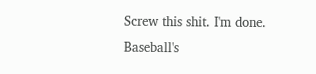Screw this shit. I'm done. Baseball's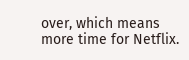over, which means more time for Netflix.